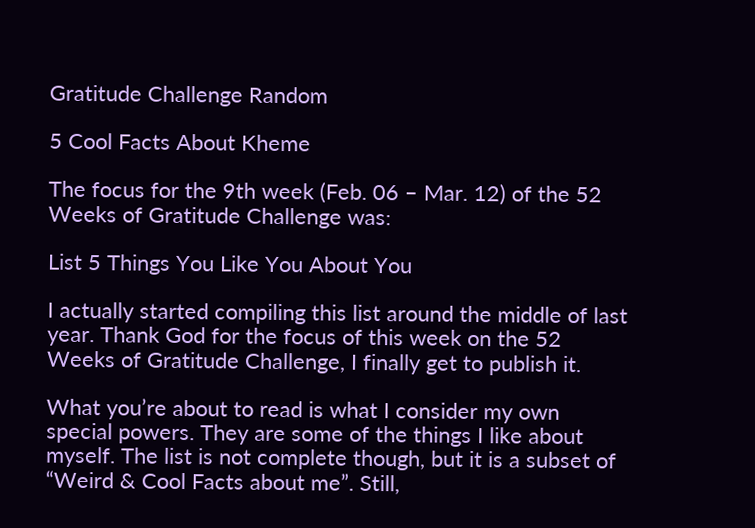Gratitude Challenge Random

5 Cool Facts About Kheme

The focus for the 9th week (Feb. 06 – Mar. 12) of the 52 Weeks of Gratitude Challenge was:

List 5 Things You Like You About You

I actually started compiling this list around the middle of last year. Thank God for the focus of this week on the 52 Weeks of Gratitude Challenge, I finally get to publish it.

What you’re about to read is what I consider my own special powers. They are some of the things I like about myself. The list is not complete though, but it is a subset of “Weird & Cool Facts about me”. Still,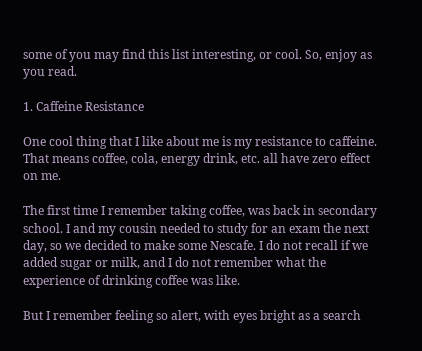some of you may find this list interesting, or cool. So, enjoy as you read.

1. Caffeine Resistance

One cool thing that I like about me is my resistance to caffeine. That means coffee, cola, energy drink, etc. all have zero effect on me.

The first time I remember taking coffee, was back in secondary school. I and my cousin needed to study for an exam the next day, so we decided to make some Nescafe. I do not recall if we added sugar or milk, and I do not remember what the experience of drinking coffee was like.

But I remember feeling so alert, with eyes bright as a search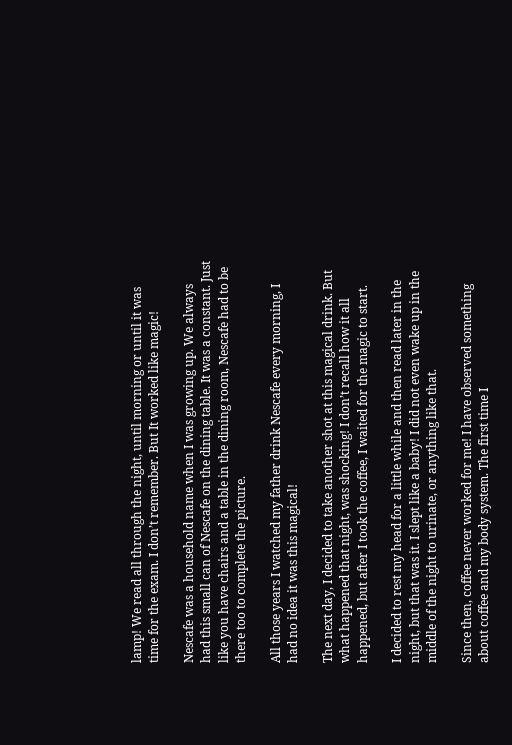lamp! We read all through the night, until morning or until it was time for the exam. I don’t remember. But It worked like magic!

Nescafe was a household name when I was growing up. We always had this small can of Nescafe on the dining table. It was a constant. Just like you have chairs and a table in the dining room, Nescafe had to be there too to complete the picture.

All those years I watched my father drink Nescafe every morning, I had no idea it was this magical!

The next day, I decided to take another shot at this magical drink. But what happened that night, was shocking! I don’t recall how it all happened, but after I took the coffee, I waited for the magic to start.

I decided to rest my head for a little while and then read later in the night, but that was it. I slept like a baby! I did not even wake up in the middle of the night to urinate, or anything like that.

Since then, coffee never worked for me! I have observed something about coffee and my body system. The first time I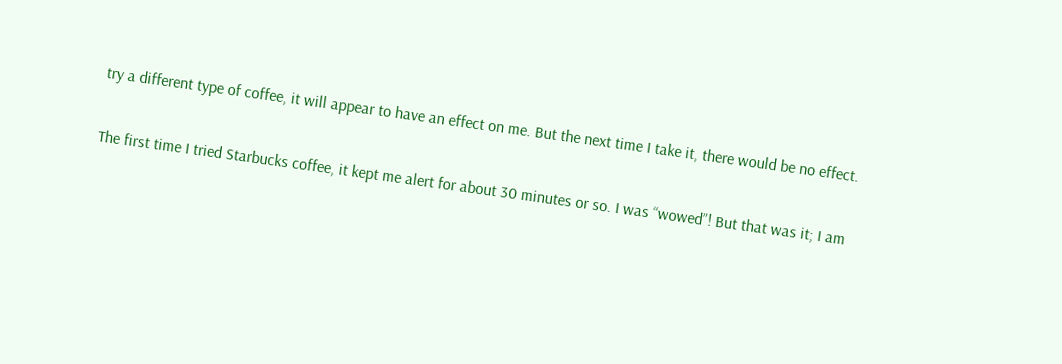try a different type of coffee, it will appear to have an effect on me. But the next time I take it, there would be no effect.

The first time I tried Starbucks coffee, it kept me alert for about 30 minutes or so. I was “wowed”! But that was it; I am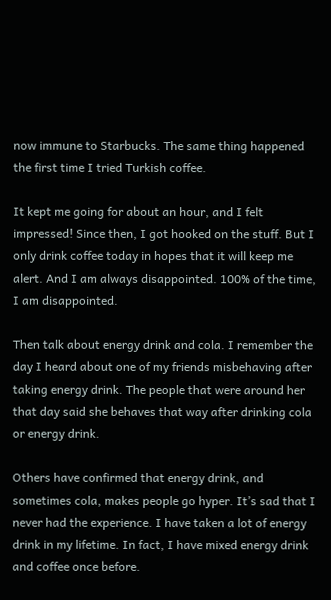now immune to Starbucks. The same thing happened the first time I tried Turkish coffee.

It kept me going for about an hour, and I felt impressed! Since then, I got hooked on the stuff. But I only drink coffee today in hopes that it will keep me alert. And I am always disappointed. 100% of the time, I am disappointed.

Then talk about energy drink and cola. I remember the day I heard about one of my friends misbehaving after taking energy drink. The people that were around her that day said she behaves that way after drinking cola or energy drink.

Others have confirmed that energy drink, and sometimes cola, makes people go hyper. It’s sad that I never had the experience. I have taken a lot of energy drink in my lifetime. In fact, I have mixed energy drink and coffee once before.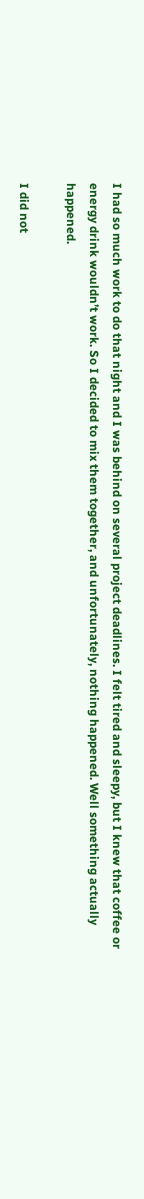I had so much work to do that night and I was behind on several project deadlines. I felt tired and sleepy, but I knew that coffee or energy drink wouldn’t work. So I decided to mix them together, and unfortunately, nothing happened. Well something actually happened.

I did not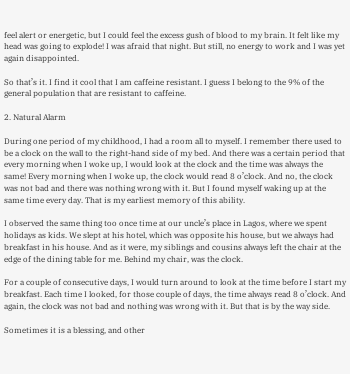feel alert or energetic, but I could feel the excess gush of blood to my brain. It felt like my head was going to explode! I was afraid that night. But still, no energy to work and I was yet again disappointed.

So that’s it. I find it cool that I am caffeine resistant. I guess I belong to the 9% of the general population that are resistant to caffeine.

2. Natural Alarm

During one period of my childhood, I had a room all to myself. I remember there used to be a clock on the wall to the right-hand side of my bed. And there was a certain period that every morning when I woke up, I would look at the clock and the time was always the same! Every morning when I woke up, the clock would read 8 o’clock. And no, the clock was not bad and there was nothing wrong with it. But I found myself waking up at the same time every day. That is my earliest memory of this ability.

I observed the same thing too once time at our uncle’s place in Lagos, where we spent holidays as kids. We slept at his hotel, which was opposite his house, but we always had breakfast in his house. And as it were, my siblings and cousins always left the chair at the edge of the dining table for me. Behind my chair, was the clock.

For a couple of consecutive days, I would turn around to look at the time before I start my breakfast. Each time I looked, for those couple of days, the time always read 8 o’clock. And again, the clock was not bad and nothing was wrong with it. But that is by the way side.

Sometimes it is a blessing, and other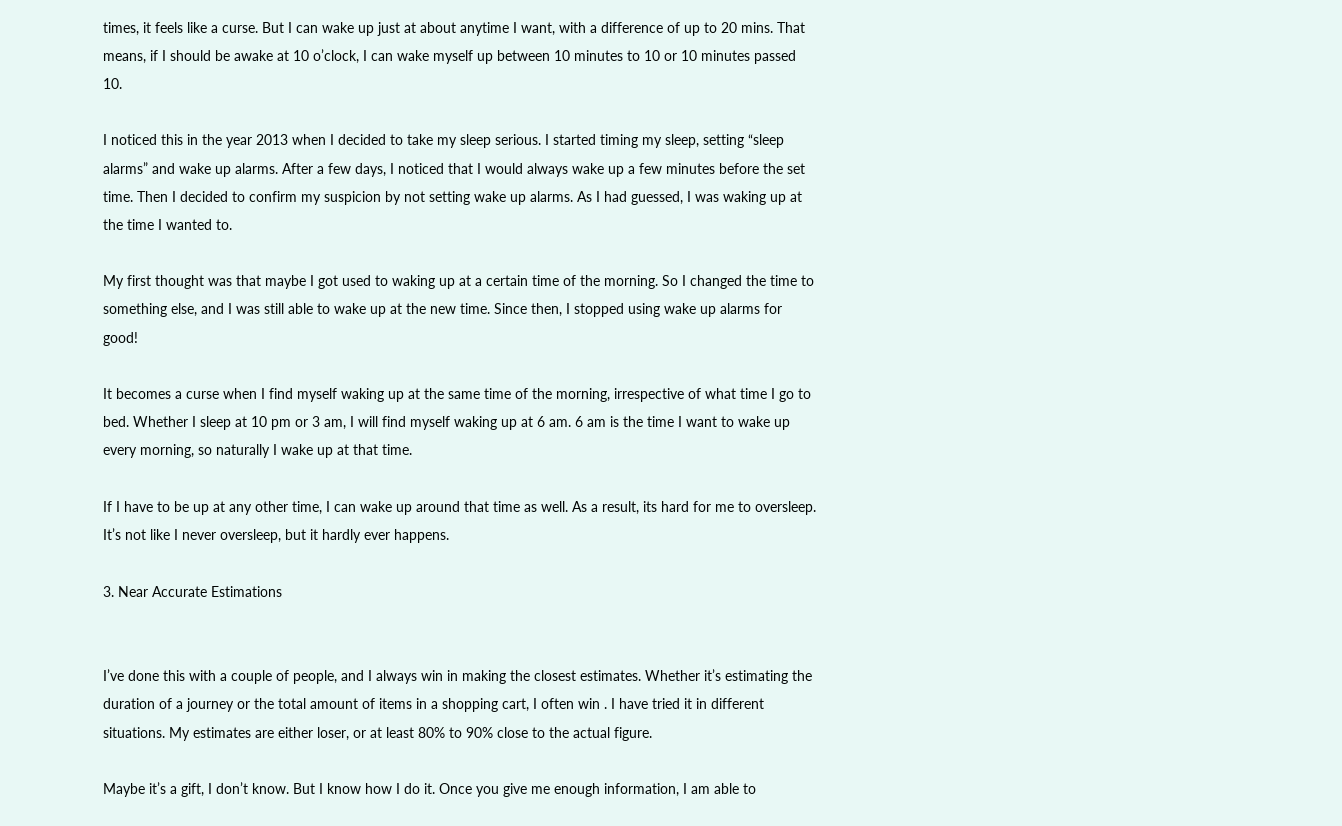times, it feels like a curse. But I can wake up just at about anytime I want, with a difference of up to 20 mins. That means, if I should be awake at 10 o’clock, I can wake myself up between 10 minutes to 10 or 10 minutes passed 10.

I noticed this in the year 2013 when I decided to take my sleep serious. I started timing my sleep, setting “sleep alarms” and wake up alarms. After a few days, I noticed that I would always wake up a few minutes before the set time. Then I decided to confirm my suspicion by not setting wake up alarms. As I had guessed, I was waking up at the time I wanted to.

My first thought was that maybe I got used to waking up at a certain time of the morning. So I changed the time to something else, and I was still able to wake up at the new time. Since then, I stopped using wake up alarms for good!

It becomes a curse when I find myself waking up at the same time of the morning, irrespective of what time I go to bed. Whether I sleep at 10 pm or 3 am, I will find myself waking up at 6 am. 6 am is the time I want to wake up every morning, so naturally I wake up at that time.

If I have to be up at any other time, I can wake up around that time as well. As a result, its hard for me to oversleep. It’s not like I never oversleep, but it hardly ever happens.

3. Near Accurate Estimations


I’ve done this with a couple of people, and I always win in making the closest estimates. Whether it’s estimating the duration of a journey or the total amount of items in a shopping cart, I often win . I have tried it in different situations. My estimates are either loser, or at least 80% to 90% close to the actual figure.

Maybe it’s a gift, I don’t know. But I know how I do it. Once you give me enough information, I am able to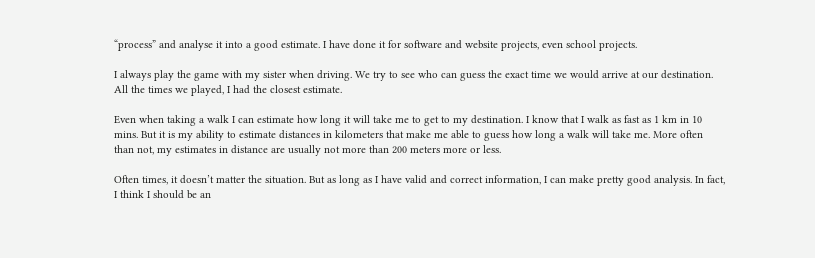“process” and analyse it into a good estimate. I have done it for software and website projects, even school projects.

I always play the game with my sister when driving. We try to see who can guess the exact time we would arrive at our destination. All the times we played, I had the closest estimate.

Even when taking a walk I can estimate how long it will take me to get to my destination. I know that I walk as fast as 1 km in 10 mins. But it is my ability to estimate distances in kilometers that make me able to guess how long a walk will take me. More often than not, my estimates in distance are usually not more than 200 meters more or less.

Often times, it doesn’t matter the situation. But as long as I have valid and correct information, I can make pretty good analysis. In fact, I think I should be an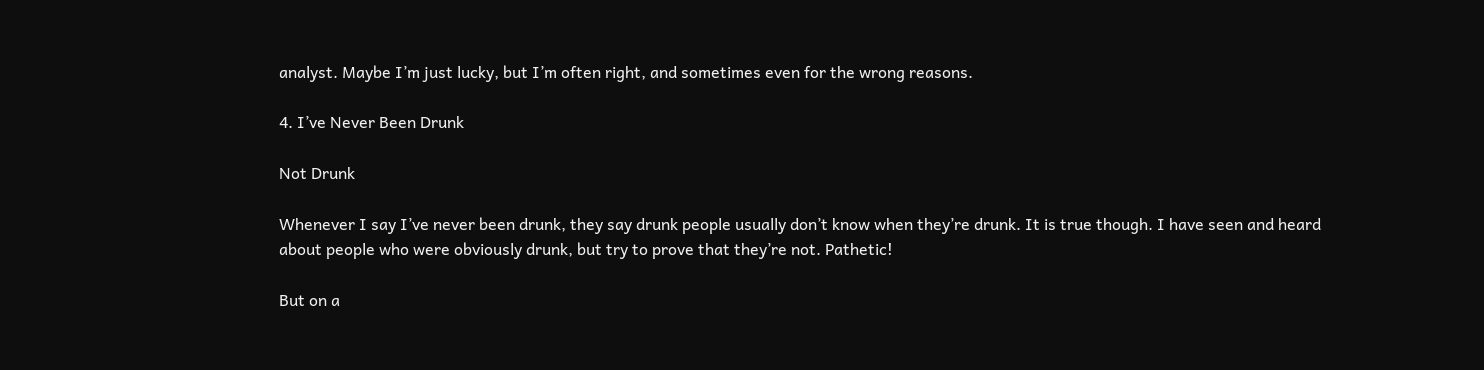analyst. Maybe I’m just lucky, but I’m often right, and sometimes even for the wrong reasons.

4. I’ve Never Been Drunk

Not Drunk

Whenever I say I’ve never been drunk, they say drunk people usually don’t know when they’re drunk. It is true though. I have seen and heard about people who were obviously drunk, but try to prove that they’re not. Pathetic!

But on a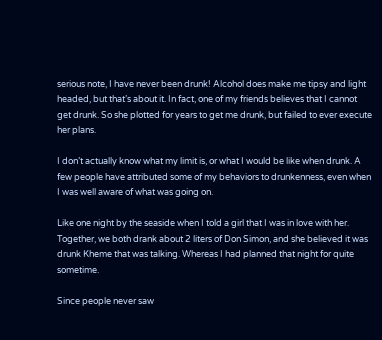serious note, I have never been drunk! Alcohol does make me tipsy and light headed, but that’s about it. In fact, one of my friends believes that I cannot get drunk. So she plotted for years to get me drunk, but failed to ever execute her plans.

I don’t actually know what my limit is, or what I would be like when drunk. A few people have attributed some of my behaviors to drunkenness, even when I was well aware of what was going on.

Like one night by the seaside when I told a girl that I was in love with her. Together, we both drank about 2 liters of Don Simon, and she believed it was drunk Kheme that was talking. Whereas I had planned that night for quite sometime.

Since people never saw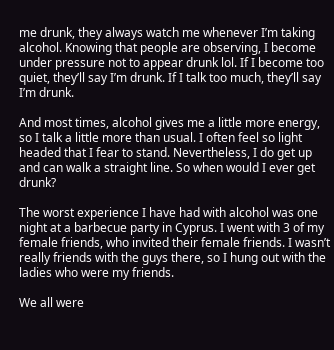me drunk, they always watch me whenever I’m taking alcohol. Knowing that people are observing, I become under pressure not to appear drunk lol. If I become too quiet, they’ll say I’m drunk. If I talk too much, they’ll say I’m drunk.

And most times, alcohol gives me a little more energy, so I talk a little more than usual. I often feel so light headed that I fear to stand. Nevertheless, I do get up and can walk a straight line. So when would I ever get drunk?

The worst experience I have had with alcohol was one night at a barbecue party in Cyprus. I went with 3 of my female friends, who invited their female friends. I wasn’t really friends with the guys there, so I hung out with the ladies who were my friends.

We all were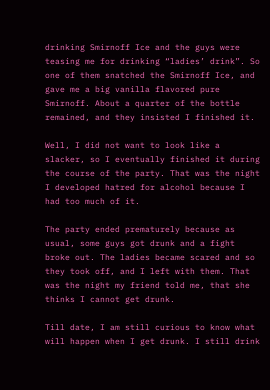drinking Smirnoff Ice and the guys were teasing me for drinking “ladies’ drink”. So one of them snatched the Smirnoff Ice, and gave me a big vanilla flavored pure Smirnoff. About a quarter of the bottle remained, and they insisted I finished it.

Well, I did not want to look like a slacker, so I eventually finished it during the course of the party. That was the night I developed hatred for alcohol because I had too much of it.

The party ended prematurely because as usual, some guys got drunk and a fight broke out. The ladies became scared and so they took off, and I left with them. That was the night my friend told me, that she thinks I cannot get drunk.

Till date, I am still curious to know what will happen when I get drunk. I still drink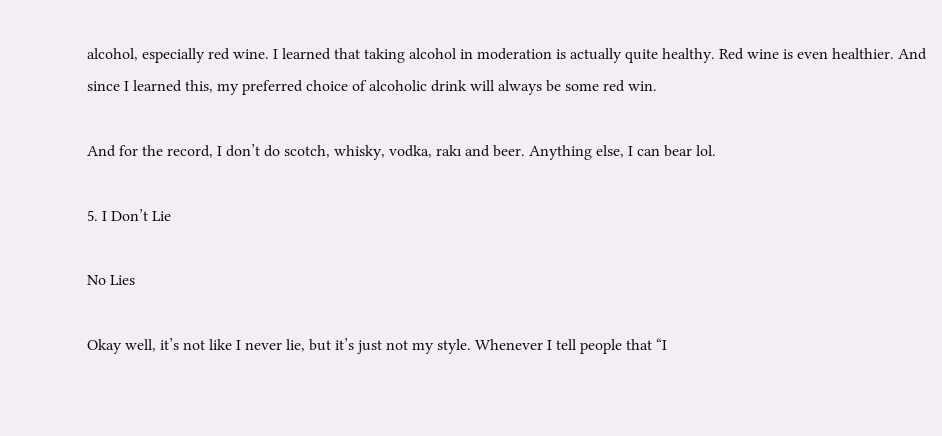alcohol, especially red wine. I learned that taking alcohol in moderation is actually quite healthy. Red wine is even healthier. And since I learned this, my preferred choice of alcoholic drink will always be some red win.

And for the record, I don’t do scotch, whisky, vodka, rakı and beer. Anything else, I can bear lol.

5. I Don’t Lie

No Lies

Okay well, it’s not like I never lie, but it’s just not my style. Whenever I tell people that “I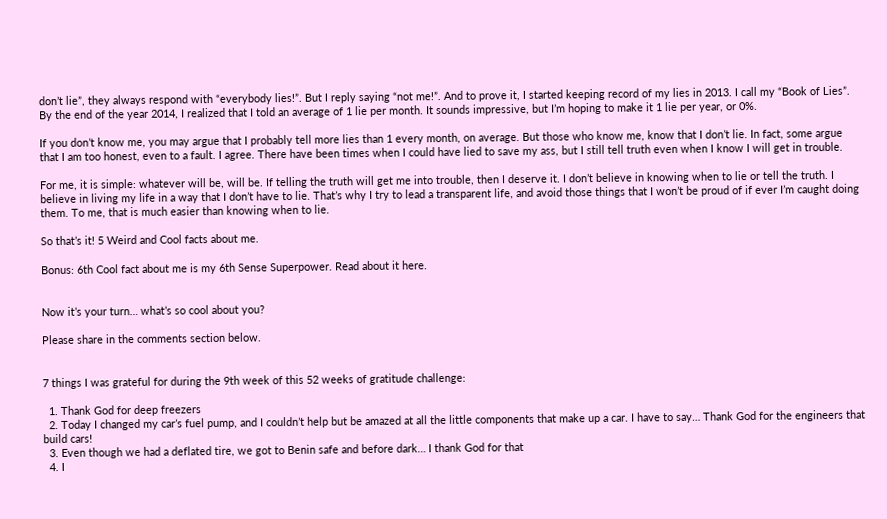don’t lie”, they always respond with “everybody lies!”. But I reply saying “not me!”. And to prove it, I started keeping record of my lies in 2013. I call my “Book of Lies”. By the end of the year 2014, I realized that I told an average of 1 lie per month. It sounds impressive, but I’m hoping to make it 1 lie per year, or 0%.

If you don’t know me, you may argue that I probably tell more lies than 1 every month, on average. But those who know me, know that I don’t lie. In fact, some argue that I am too honest, even to a fault. I agree. There have been times when I could have lied to save my ass, but I still tell truth even when I know I will get in trouble.

For me, it is simple: whatever will be, will be. If telling the truth will get me into trouble, then I deserve it. I don’t believe in knowing when to lie or tell the truth. I believe in living my life in a way that I don’t have to lie. That’s why I try to lead a transparent life, and avoid those things that I won’t be proud of if ever I’m caught doing them. To me, that is much easier than knowing when to lie.

So that’s it! 5 Weird and Cool facts about me.

Bonus: 6th Cool fact about me is my 6th Sense Superpower. Read about it here.


Now it’s your turn… what’s so cool about you?

Please share in the comments section below.


7 things I was grateful for during the 9th week of this 52 weeks of gratitude challenge:

  1. Thank God for deep freezers
  2. Today I changed my car’s fuel pump, and I couldn’t help but be amazed at all the little components that make up a car. I have to say… Thank God for the engineers that build cars!
  3. Even though we had a deflated tire, we got to Benin safe and before dark… I thank God for that
  4. I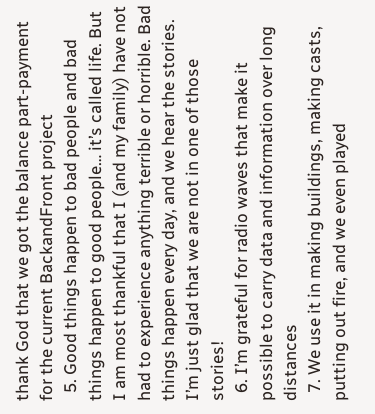thank God that we got the balance part-payment for the current BackandFront project
  5. Good things happen to bad people and bad things happen to good people… it’s called life. But I am most thankful that I (and my family) have not had to experience anything terrible or horrible. Bad things happen every day, and we hear the stories. I’m just glad that we are not in one of those stories!
  6. I’m grateful for radio waves that make it possible to carry data and information over long distances
  7. We use it in making buildings, making casts, putting out fire, and we even played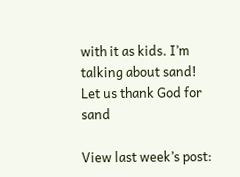with it as kids. I’m talking about sand! Let us thank God for sand

View last week’s post: